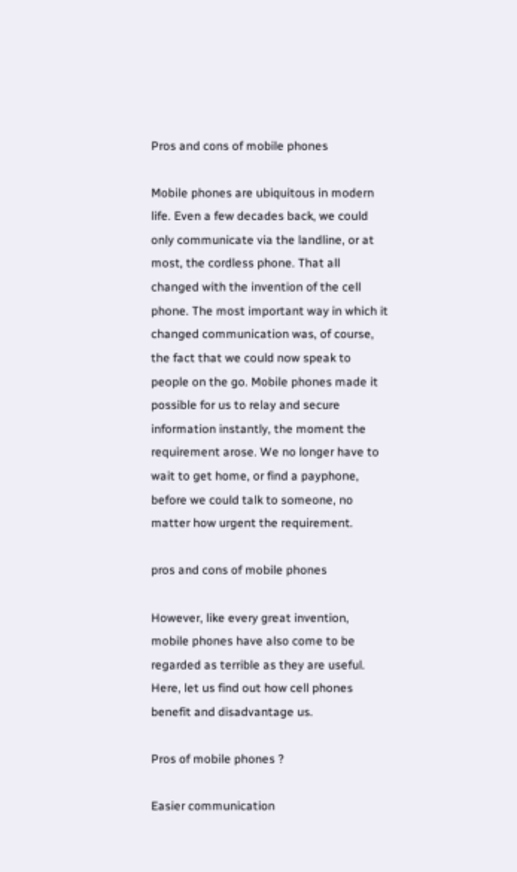Pros and cons of mobile phones

Mobile phones are ubiquitous in modern life. Even a few decades back, we could only communicate via the landline, or at most, the cordless phone. That all changed with the invention of the cell phone. The most important way in which it changed communication was, of course, the fact that we could now speak to people on the go. Mobile phones made it possible for us to relay and secure information instantly, the moment the requirement arose. We no longer have to wait to get home, or find a payphone, before we could talk to someone, no matter how urgent the requirement.

pros and cons of mobile phones

However, like every great invention, mobile phones have also come to be regarded as terrible as they are useful. Here, let us find out how cell phones benefit and disadvantage us.

Pros of mobile phones ?

Easier communication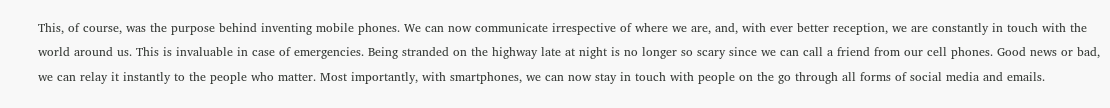This, of course, was the purpose behind inventing mobile phones. We can now communicate irrespective of where we are, and, with ever better reception, we are constantly in touch with the world around us. This is invaluable in case of emergencies. Being stranded on the highway late at night is no longer so scary since we can call a friend from our cell phones. Good news or bad, we can relay it instantly to the people who matter. Most importantly, with smartphones, we can now stay in touch with people on the go through all forms of social media and emails.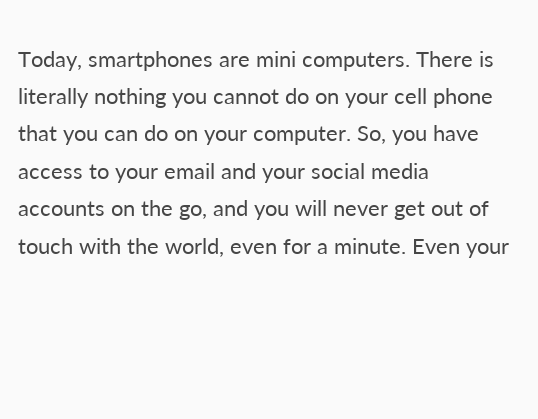Today, smartphones are mini computers. There is literally nothing you cannot do on your cell phone that you can do on your computer. So, you have access to your email and your social media accounts on the go, and you will never get out of touch with the world, even for a minute. Even your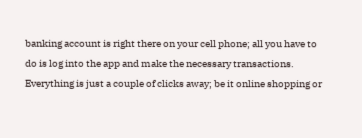banking account is right there on your cell phone; all you have to do is log into the app and make the necessary transactions. Everything is just a couple of clicks away; be it online shopping or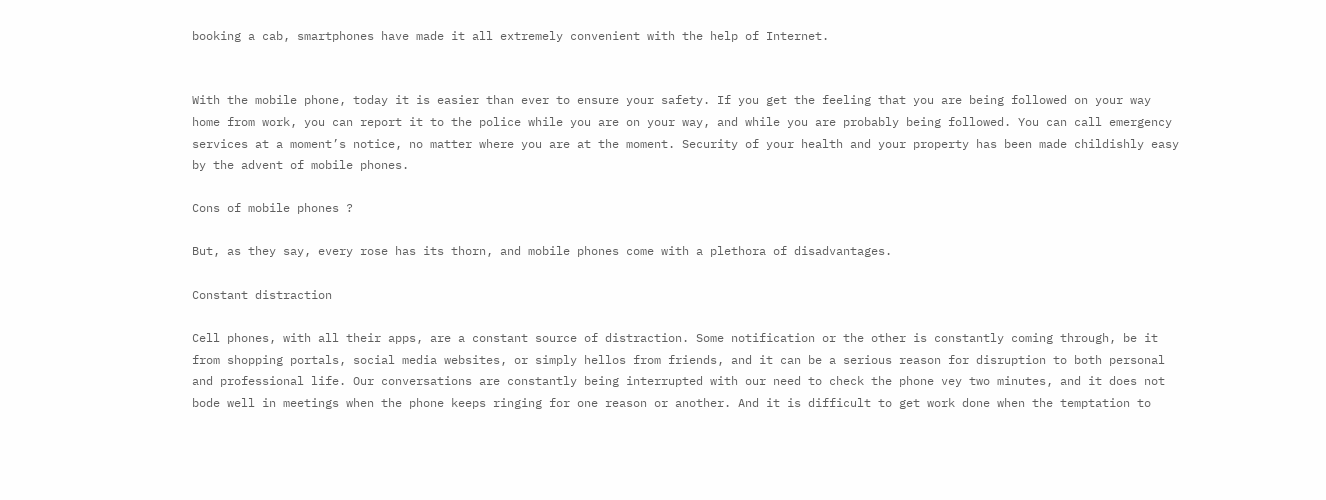booking a cab, smartphones have made it all extremely convenient with the help of Internet.


With the mobile phone, today it is easier than ever to ensure your safety. If you get the feeling that you are being followed on your way home from work, you can report it to the police while you are on your way, and while you are probably being followed. You can call emergency services at a moment’s notice, no matter where you are at the moment. Security of your health and your property has been made childishly easy by the advent of mobile phones.

Cons of mobile phones ?

But, as they say, every rose has its thorn, and mobile phones come with a plethora of disadvantages.

Constant distraction

Cell phones, with all their apps, are a constant source of distraction. Some notification or the other is constantly coming through, be it from shopping portals, social media websites, or simply hellos from friends, and it can be a serious reason for disruption to both personal and professional life. Our conversations are constantly being interrupted with our need to check the phone vey two minutes, and it does not bode well in meetings when the phone keeps ringing for one reason or another. And it is difficult to get work done when the temptation to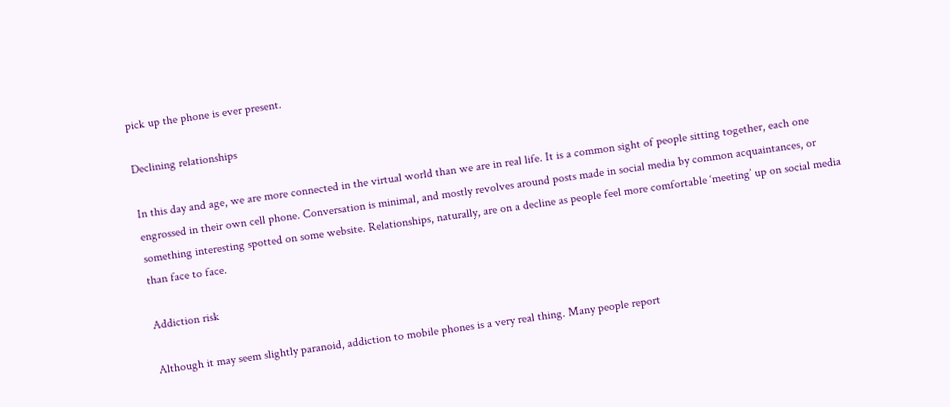pick up the phone is ever present.

Declining relationships

In this day and age, we are more connected in the virtual world than we are in real life. It is a common sight of people sitting together, each one engrossed in their own cell phone. Conversation is minimal, and mostly revolves around posts made in social media by common acquaintances, or something interesting spotted on some website. Relationships, naturally, are on a decline as people feel more comfortable ‘meeting’ up on social media than face to face.

Addiction risk

Although it may seem slightly paranoid, addiction to mobile phones is a very real thing. Many people report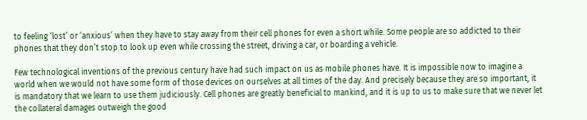to feeling ‘lost’ or ‘anxious’ when they have to stay away from their cell phones for even a short while. Some people are so addicted to their phones that they don’t stop to look up even while crossing the street, driving a car, or boarding a vehicle.

Few technological inventions of the previous century have had such impact on us as mobile phones have. It is impossible now to imagine a world when we would not have some form of those devices on ourselves at all times of the day. And precisely because they are so important, it is mandatory that we learn to use them judiciously. Cell phones are greatly beneficial to mankind, and it is up to us to make sure that we never let the collateral damages outweigh the good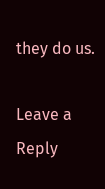they do us.

Leave a Reply